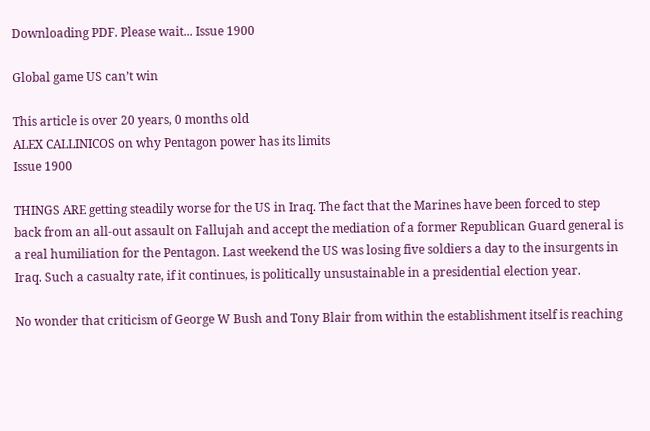Downloading PDF. Please wait... Issue 1900

Global game US can’t win

This article is over 20 years, 0 months old
ALEX CALLINICOS on why Pentagon power has its limits
Issue 1900

THINGS ARE getting steadily worse for the US in Iraq. The fact that the Marines have been forced to step back from an all-out assault on Fallujah and accept the mediation of a former Republican Guard general is a real humiliation for the Pentagon. Last weekend the US was losing five soldiers a day to the insurgents in Iraq. Such a casualty rate, if it continues, is politically unsustainable in a presidential election year.

No wonder that criticism of George W Bush and Tony Blair from within the establishment itself is reaching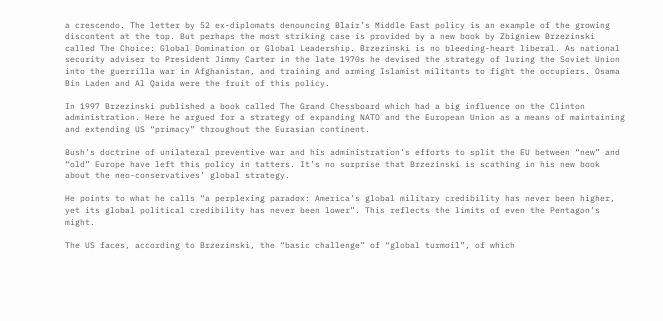a crescendo. The letter by 52 ex-diplomats denouncing Blair’s Middle East policy is an example of the growing discontent at the top. But perhaps the most striking case is provided by a new book by Zbigniew Brzezinski called The Choice: Global Domination or Global Leadership. Brzezinski is no bleeding-heart liberal. As national security adviser to President Jimmy Carter in the late 1970s he devised the strategy of luring the Soviet Union into the guerrilla war in Afghanistan, and training and arming Islamist militants to fight the occupiers. Osama Bin Laden and Al Qaida were the fruit of this policy.

In 1997 Brzezinski published a book called The Grand Chessboard which had a big influence on the Clinton administration. Here he argued for a strategy of expanding NATO and the European Union as a means of maintaining and extending US “primacy” throughout the Eurasian continent.

Bush’s doctrine of unilateral preventive war and his administration’s efforts to split the EU between “new” and “old” Europe have left this policy in tatters. It’s no surprise that Brzezinski is scathing in his new book about the neo-conservatives’ global strategy.

He points to what he calls “a perplexing paradox: America’s global military credibility has never been higher, yet its global political credibility has never been lower”. This reflects the limits of even the Pentagon’s might.

The US faces, according to Brzezinski, the “basic challenge” of “global turmoil”, of which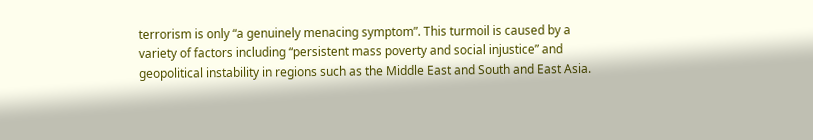terrorism is only “a genuinely menacing symptom”. This turmoil is caused by a variety of factors including “persistent mass poverty and social injustice” and geopolitical instability in regions such as the Middle East and South and East Asia.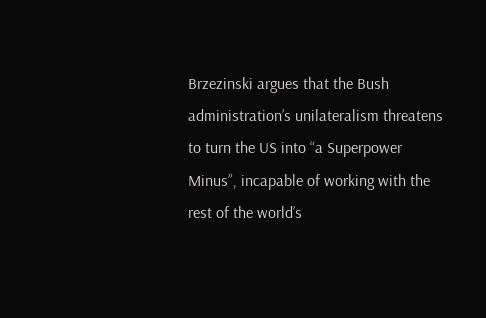Brzezinski argues that the Bush administration’s unilateralism threatens to turn the US into “a Superpower Minus”, incapable of working with the rest of the world’s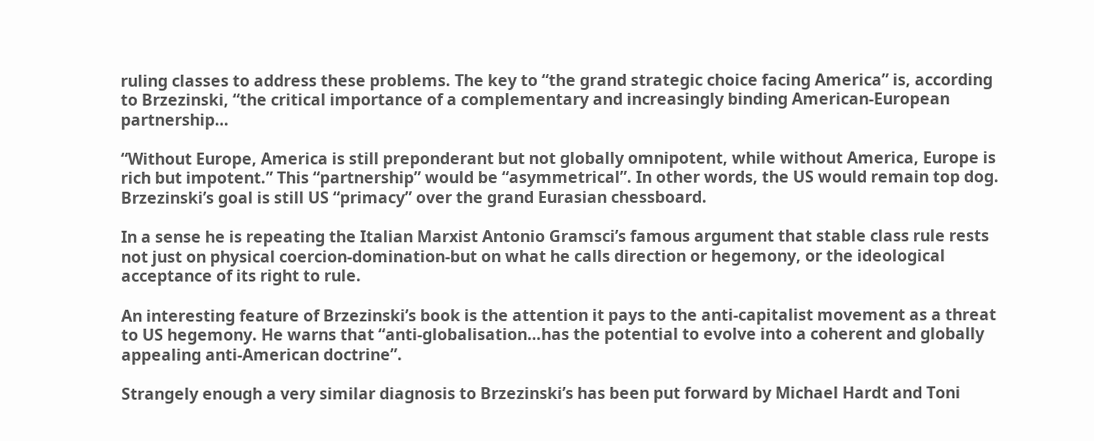ruling classes to address these problems. The key to “the grand strategic choice facing America” is, according to Brzezinski, “the critical importance of a complementary and increasingly binding American-European partnership…

“Without Europe, America is still preponderant but not globally omnipotent, while without America, Europe is rich but impotent.” This “partnership” would be “asymmetrical”. In other words, the US would remain top dog. Brzezinski’s goal is still US “primacy” over the grand Eurasian chessboard.

In a sense he is repeating the Italian Marxist Antonio Gramsci’s famous argument that stable class rule rests not just on physical coercion-domination-but on what he calls direction or hegemony, or the ideological acceptance of its right to rule.

An interesting feature of Brzezinski’s book is the attention it pays to the anti-capitalist movement as a threat to US hegemony. He warns that “anti-globalisation…has the potential to evolve into a coherent and globally appealing anti-American doctrine”.

Strangely enough a very similar diagnosis to Brzezinski’s has been put forward by Michael Hardt and Toni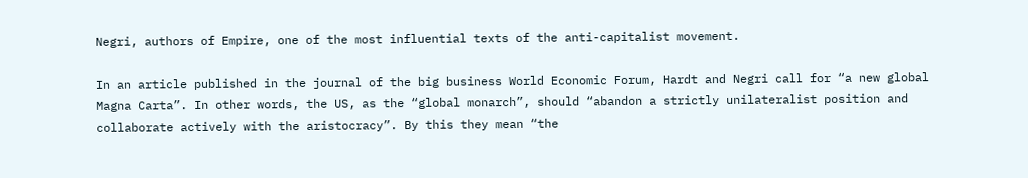Negri, authors of Empire, one of the most influential texts of the anti-capitalist movement.

In an article published in the journal of the big business World Economic Forum, Hardt and Negri call for “a new global Magna Carta”. In other words, the US, as the “global monarch”, should “abandon a strictly unilateralist position and collaborate actively with the aristocracy”. By this they mean “the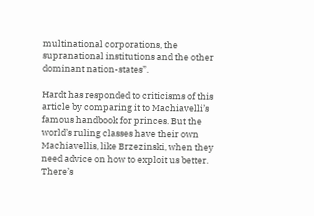multinational corporations, the supranational institutions and the other dominant nation-states”.

Hardt has responded to criticisms of this article by comparing it to Machiavelli’s famous handbook for princes. But the world’s ruling classes have their own Machiavellis, like Brzezinski, when they need advice on how to exploit us better. There’s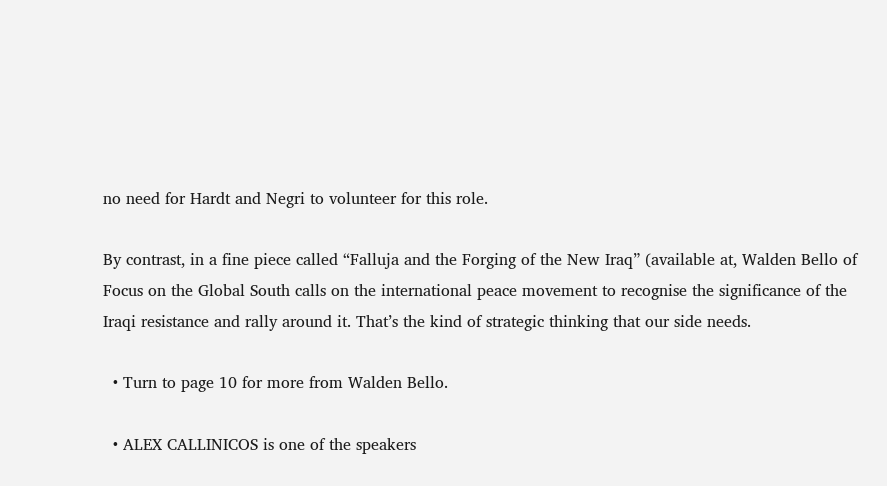no need for Hardt and Negri to volunteer for this role.

By contrast, in a fine piece called “Falluja and the Forging of the New Iraq” (available at, Walden Bello of Focus on the Global South calls on the international peace movement to recognise the significance of the Iraqi resistance and rally around it. That’s the kind of strategic thinking that our side needs.

  • Turn to page 10 for more from Walden Bello.

  • ALEX CALLINICOS is one of the speakers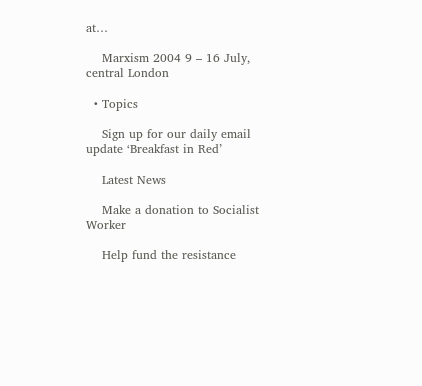at…

    Marxism 2004 9 – 16 July, central London

  • Topics

    Sign up for our daily email update ‘Breakfast in Red’

    Latest News

    Make a donation to Socialist Worker

    Help fund the resistance